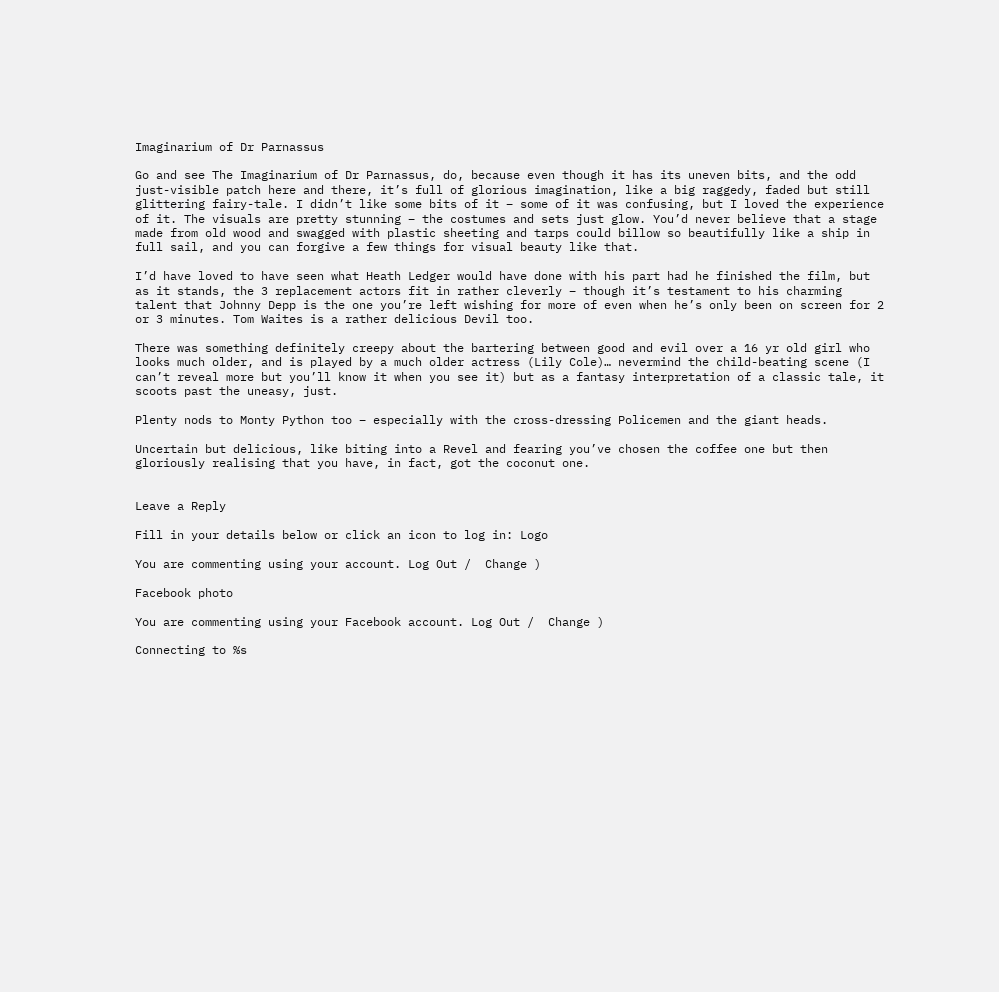Imaginarium of Dr Parnassus

Go and see The Imaginarium of Dr Parnassus, do, because even though it has its uneven bits, and the odd just-visible patch here and there, it’s full of glorious imagination, like a big raggedy, faded but still glittering fairy-tale. I didn’t like some bits of it – some of it was confusing, but I loved the experience of it. The visuals are pretty stunning – the costumes and sets just glow. You’d never believe that a stage made from old wood and swagged with plastic sheeting and tarps could billow so beautifully like a ship in full sail, and you can forgive a few things for visual beauty like that.

I’d have loved to have seen what Heath Ledger would have done with his part had he finished the film, but as it stands, the 3 replacement actors fit in rather cleverly – though it’s testament to his charming talent that Johnny Depp is the one you’re left wishing for more of even when he’s only been on screen for 2 or 3 minutes. Tom Waites is a rather delicious Devil too.

There was something definitely creepy about the bartering between good and evil over a 16 yr old girl who looks much older, and is played by a much older actress (Lily Cole)… nevermind the child-beating scene (I can’t reveal more but you’ll know it when you see it) but as a fantasy interpretation of a classic tale, it scoots past the uneasy, just.

Plenty nods to Monty Python too – especially with the cross-dressing Policemen and the giant heads.

Uncertain but delicious, like biting into a Revel and fearing you’ve chosen the coffee one but then gloriously realising that you have, in fact, got the coconut one.


Leave a Reply

Fill in your details below or click an icon to log in: Logo

You are commenting using your account. Log Out /  Change )

Facebook photo

You are commenting using your Facebook account. Log Out /  Change )

Connecting to %s